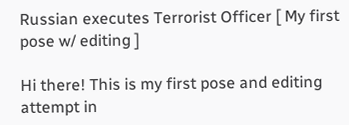Russian executes Terrorist Officer [ My first pose w/ editing ]

Hi there! This is my first pose and editing attempt in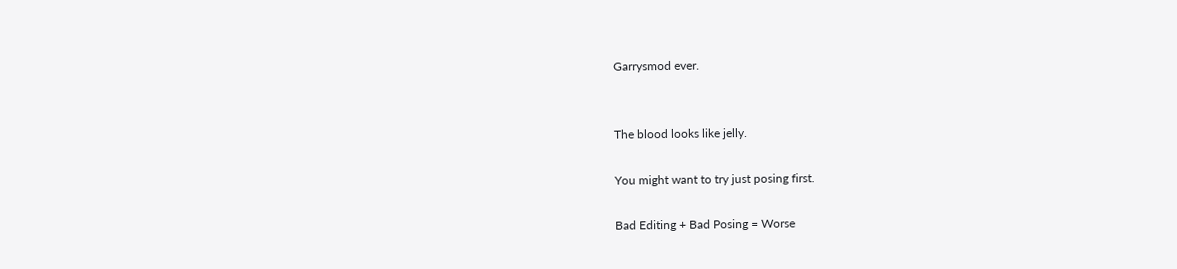Garrysmod ever.


The blood looks like jelly.

You might want to try just posing first.

Bad Editing + Bad Posing = Worse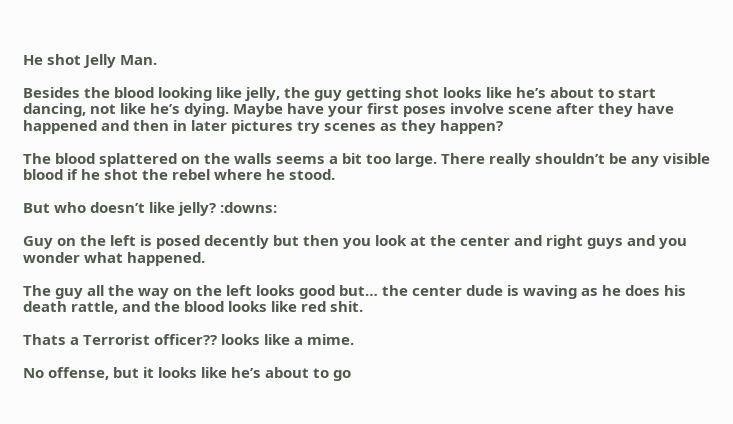He shot Jelly Man.

Besides the blood looking like jelly, the guy getting shot looks like he’s about to start dancing, not like he’s dying. Maybe have your first poses involve scene after they have happened and then in later pictures try scenes as they happen?

The blood splattered on the walls seems a bit too large. There really shouldn’t be any visible blood if he shot the rebel where he stood.

But who doesn’t like jelly? :downs:

Guy on the left is posed decently but then you look at the center and right guys and you wonder what happened.

The guy all the way on the left looks good but… the center dude is waving as he does his death rattle, and the blood looks like red shit.

Thats a Terrorist officer?? looks like a mime.

No offense, but it looks like he’s about to go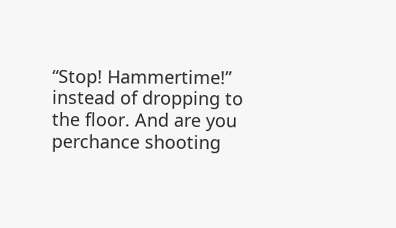“Stop! Hammertime!” instead of dropping to the floor. And are you perchance shooting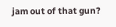jam out of that gun?